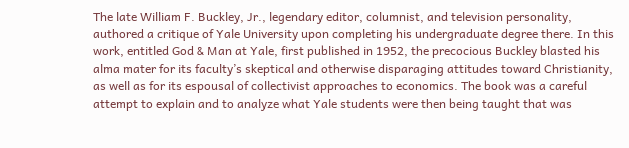The late William F. Buckley, Jr., legendary editor, columnist, and television personality, authored a critique of Yale University upon completing his undergraduate degree there. In this work, entitled God & Man at Yale, first published in 1952, the precocious Buckley blasted his alma mater for its faculty’s skeptical and otherwise disparaging attitudes toward Christianity, as well as for its espousal of collectivist approaches to economics. The book was a careful attempt to explain and to analyze what Yale students were then being taught that was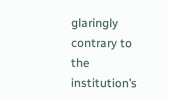glaringly contrary to the institution’s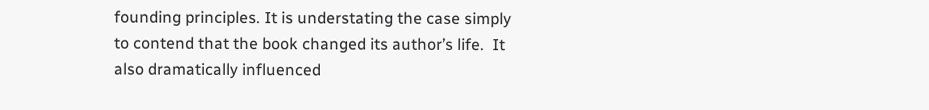founding principles. It is understating the case simply to contend that the book changed its author’s life.  It also dramatically influenced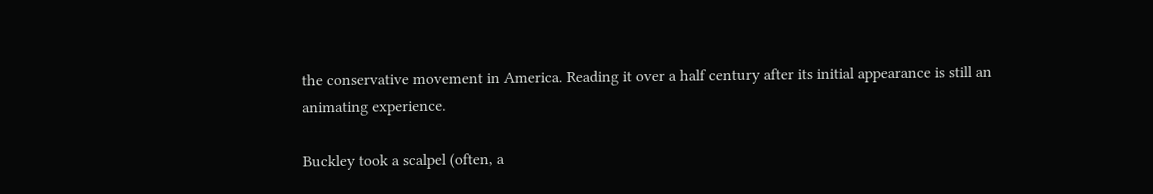the conservative movement in America. Reading it over a half century after its initial appearance is still an animating experience.

Buckley took a scalpel (often, a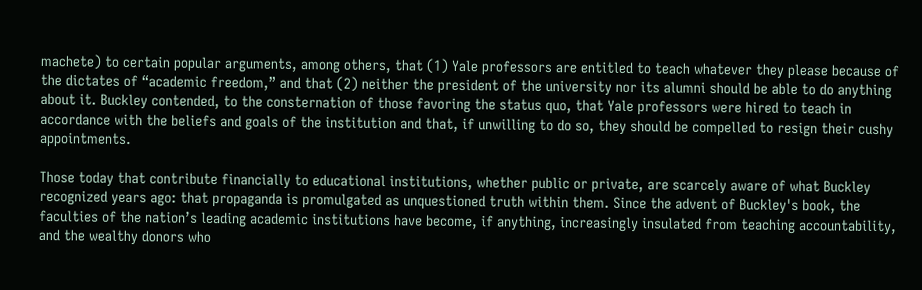machete) to certain popular arguments, among others, that (1) Yale professors are entitled to teach whatever they please because of the dictates of “academic freedom,” and that (2) neither the president of the university nor its alumni should be able to do anything about it. Buckley contended, to the consternation of those favoring the status quo, that Yale professors were hired to teach in accordance with the beliefs and goals of the institution and that, if unwilling to do so, they should be compelled to resign their cushy appointments.

Those today that contribute financially to educational institutions, whether public or private, are scarcely aware of what Buckley recognized years ago: that propaganda is promulgated as unquestioned truth within them. Since the advent of Buckley's book, the faculties of the nation’s leading academic institutions have become, if anything, increasingly insulated from teaching accountability, and the wealthy donors who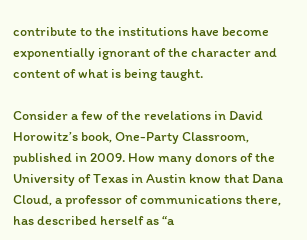contribute to the institutions have become exponentially ignorant of the character and content of what is being taught.

Consider a few of the revelations in David Horowitz’s book, One-Party Classroom, published in 2009. How many donors of the University of Texas in Austin know that Dana Cloud, a professor of communications there, has described herself as “a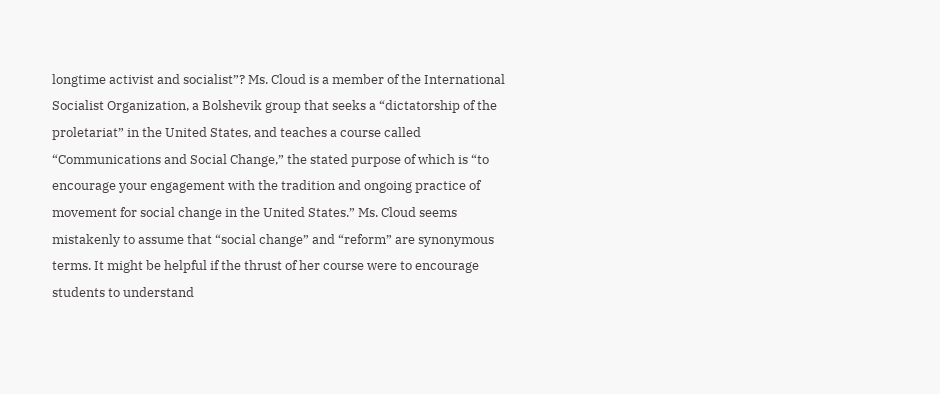longtime activist and socialist”? Ms. Cloud is a member of the International Socialist Organization, a Bolshevik group that seeks a “dictatorship of the proletariat” in the United States, and teaches a course called “Communications and Social Change,” the stated purpose of which is “to encourage your engagement with the tradition and ongoing practice of movement for social change in the United States.” Ms. Cloud seems mistakenly to assume that “social change” and “reform” are synonymous terms. It might be helpful if the thrust of her course were to encourage students to understand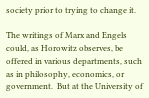society prior to trying to change it.

The writings of Marx and Engels could, as Horowitz observes, be offered in various departments, such as in philosophy, economics, or government.  But at the University of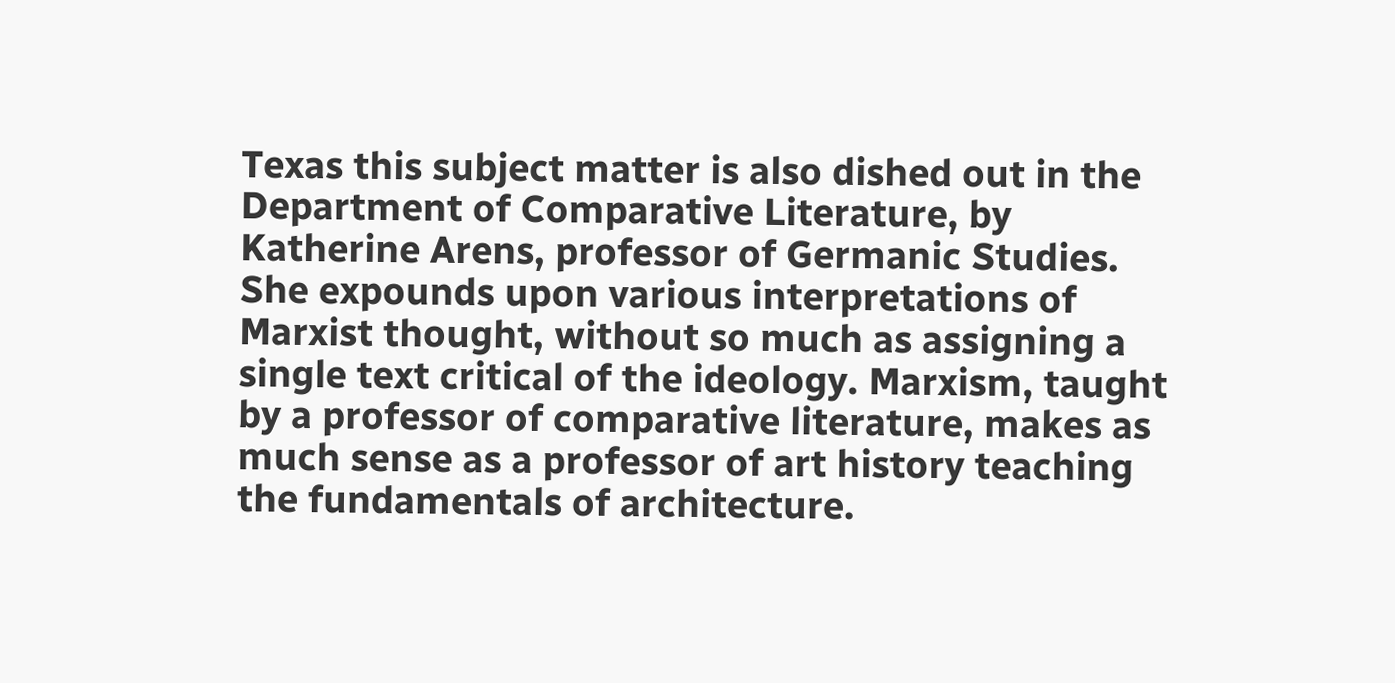Texas this subject matter is also dished out in the Department of Comparative Literature, by Katherine Arens, professor of Germanic Studies. She expounds upon various interpretations of Marxist thought, without so much as assigning a single text critical of the ideology. Marxism, taught by a professor of comparative literature, makes as much sense as a professor of art history teaching the fundamentals of architecture.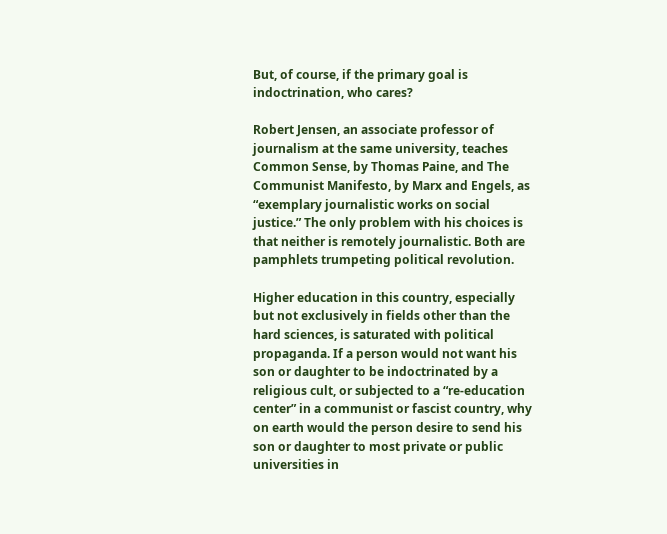But, of course, if the primary goal is indoctrination, who cares?

Robert Jensen, an associate professor of journalism at the same university, teaches Common Sense, by Thomas Paine, and The Communist Manifesto, by Marx and Engels, as “exemplary journalistic works on social justice.” The only problem with his choices is that neither is remotely journalistic. Both are pamphlets trumpeting political revolution.

Higher education in this country, especially but not exclusively in fields other than the hard sciences, is saturated with political propaganda. If a person would not want his son or daughter to be indoctrinated by a religious cult, or subjected to a “re-education center” in a communist or fascist country, why on earth would the person desire to send his son or daughter to most private or public universities in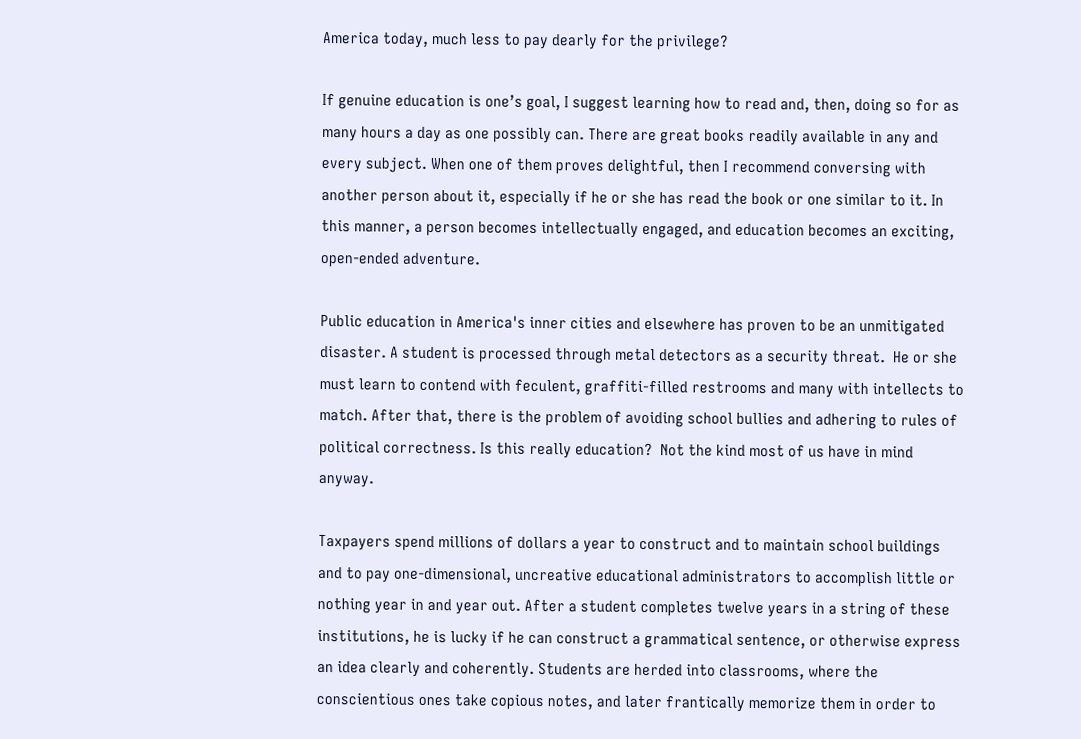America today, much less to pay dearly for the privilege?

If genuine education is one’s goal, I suggest learning how to read and, then, doing so for as many hours a day as one possibly can. There are great books readily available in any and every subject. When one of them proves delightful, then I recommend conversing with another person about it, especially if he or she has read the book or one similar to it. In this manner, a person becomes intellectually engaged, and education becomes an exciting, open-ended adventure.

Public education in America's inner cities and elsewhere has proven to be an unmitigated disaster. A student is processed through metal detectors as a security threat.  He or she must learn to contend with feculent, graffiti-filled restrooms and many with intellects to match. After that, there is the problem of avoiding school bullies and adhering to rules of political correctness. Is this really education?  Not the kind most of us have in mind anyway.

Taxpayers spend millions of dollars a year to construct and to maintain school buildings and to pay one-dimensional, uncreative educational administrators to accomplish little or nothing year in and year out. After a student completes twelve years in a string of these institutions, he is lucky if he can construct a grammatical sentence, or otherwise express an idea clearly and coherently. Students are herded into classrooms, where the conscientious ones take copious notes, and later frantically memorize them in order to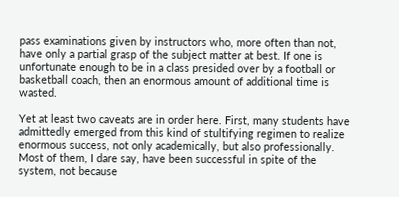pass examinations given by instructors who, more often than not, have only a partial grasp of the subject matter at best. If one is unfortunate enough to be in a class presided over by a football or basketball coach, then an enormous amount of additional time is wasted.

Yet at least two caveats are in order here. First, many students have admittedly emerged from this kind of stultifying regimen to realize enormous success, not only academically, but also professionally. Most of them, I dare say, have been successful in spite of the system, not because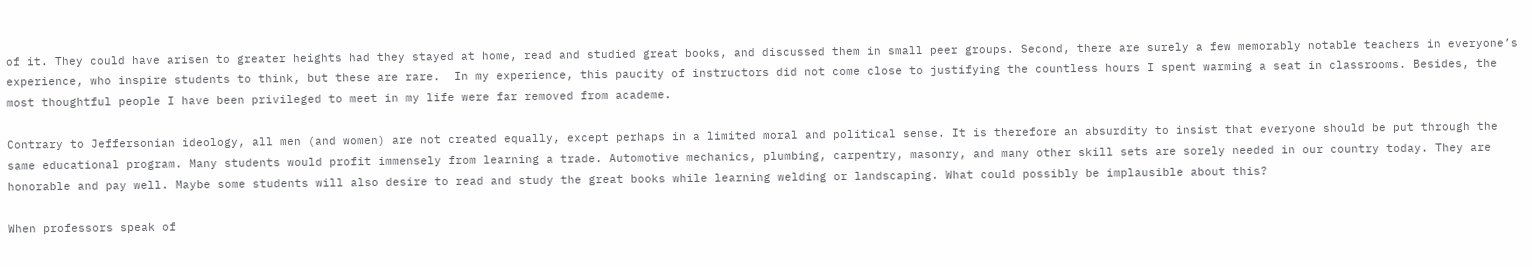of it. They could have arisen to greater heights had they stayed at home, read and studied great books, and discussed them in small peer groups. Second, there are surely a few memorably notable teachers in everyone’s experience, who inspire students to think, but these are rare.  In my experience, this paucity of instructors did not come close to justifying the countless hours I spent warming a seat in classrooms. Besides, the most thoughtful people I have been privileged to meet in my life were far removed from academe.

Contrary to Jeffersonian ideology, all men (and women) are not created equally, except perhaps in a limited moral and political sense. It is therefore an absurdity to insist that everyone should be put through the same educational program. Many students would profit immensely from learning a trade. Automotive mechanics, plumbing, carpentry, masonry, and many other skill sets are sorely needed in our country today. They are honorable and pay well. Maybe some students will also desire to read and study the great books while learning welding or landscaping. What could possibly be implausible about this?

When professors speak of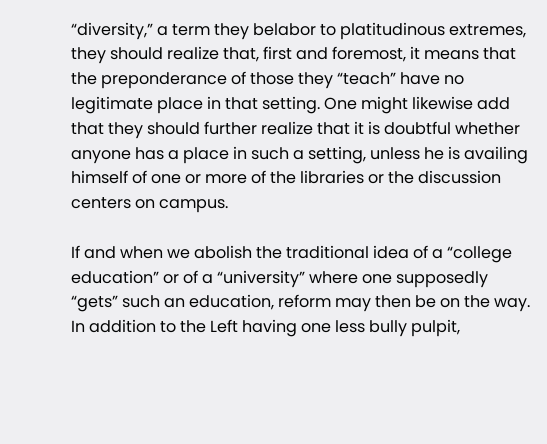“diversity,” a term they belabor to platitudinous extremes, they should realize that, first and foremost, it means that the preponderance of those they “teach” have no legitimate place in that setting. One might likewise add that they should further realize that it is doubtful whether anyone has a place in such a setting, unless he is availing himself of one or more of the libraries or the discussion centers on campus.

If and when we abolish the traditional idea of a “college education” or of a “university” where one supposedly “gets” such an education, reform may then be on the way. In addition to the Left having one less bully pulpit,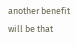another benefit will be that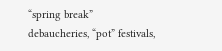“spring break” debaucheries, “pot” festivals,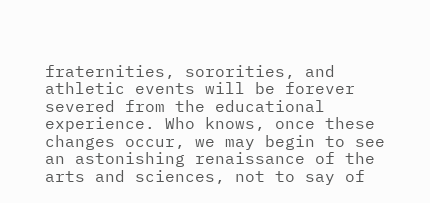fraternities, sororities, and athletic events will be forever severed from the educational experience. Who knows, once these changes occur, we may begin to see an astonishing renaissance of the arts and sciences, not to say of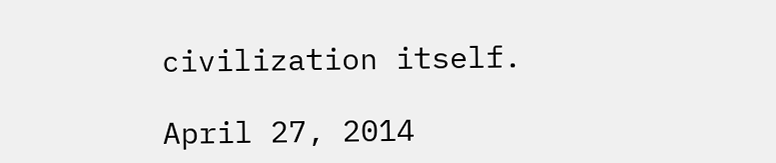civilization itself.

April 27, 2014